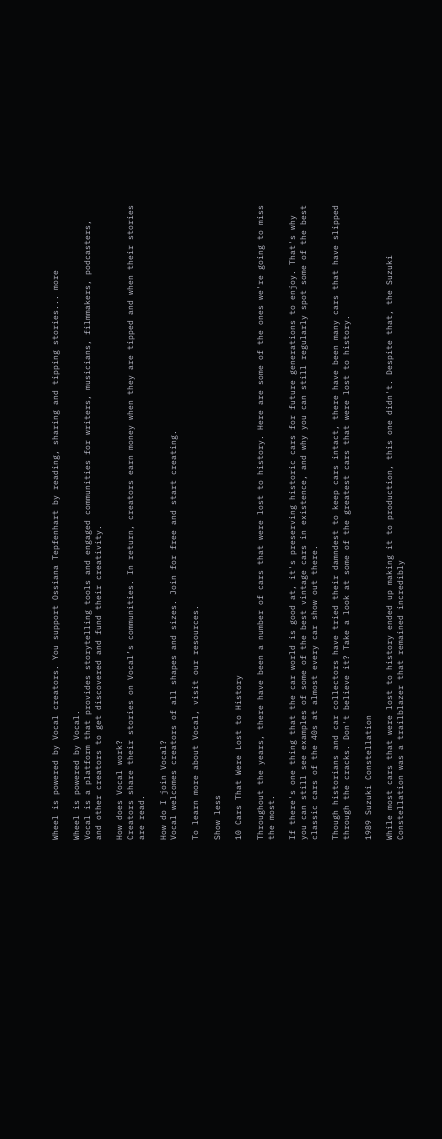Wheel is powered by Vocal creators. You support Ossiana Tepfenhart by reading, sharing and tipping stories... more

Wheel is powered by Vocal.
Vocal is a platform that provides storytelling tools and engaged communities for writers, musicians, filmmakers, podcasters, and other creators to get discovered and fund their creativity.

How does Vocal work?
Creators share their stories on Vocal’s communities. In return, creators earn money when they are tipped and when their stories are read.

How do I join Vocal?
Vocal welcomes creators of all shapes and sizes. Join for free and start creating.

To learn more about Vocal, visit our resources.

Show less

10 Cars That Were Lost to History

Throughout the years, there have been a number of cars that were lost to history. Here are some of the ones we're going to miss the most.

If there's one thing that the car world is good at, it's preserving historic cars for future generations to enjoy. That's why you can still see examples of some of the best vintage cars in existence, and why you can still regularly spot some of the best classic cars of the 40s at almost every car show out there.

Though historians and car collectors have tried their damndest to keep cars intact, there have been many cars that have slipped through the cracks. Don't believe it? Take a look at some of the greatest cars that were lost to history.

1989 Suzuki Constellation

While most cars that were lost to history ended up making it to production, this one didn't. Despite that, the Suzuki Constellation was a trailblazer that remained incredibly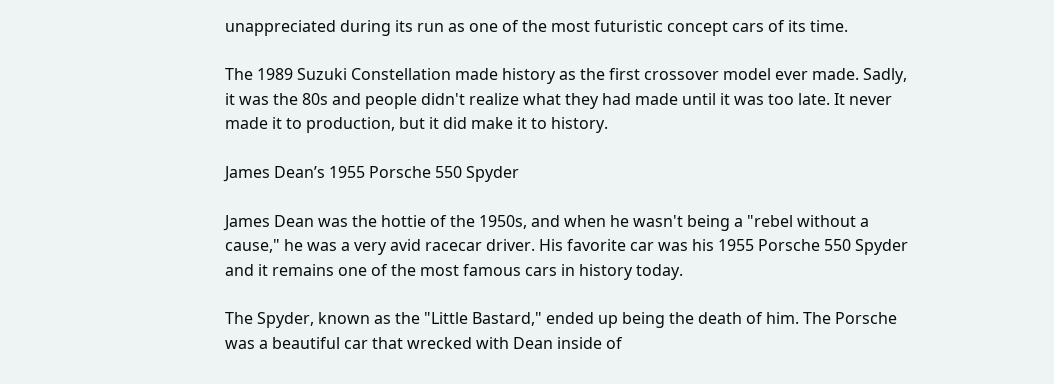unappreciated during its run as one of the most futuristic concept cars of its time.

The 1989 Suzuki Constellation made history as the first crossover model ever made. Sadly, it was the 80s and people didn't realize what they had made until it was too late. It never made it to production, but it did make it to history.

James Dean’s 1955 Porsche 550 Spyder

James Dean was the hottie of the 1950s, and when he wasn't being a "rebel without a cause," he was a very avid racecar driver. His favorite car was his 1955 Porsche 550 Spyder and it remains one of the most famous cars in history today.

The Spyder, known as the "Little Bastard," ended up being the death of him. The Porsche was a beautiful car that wrecked with Dean inside of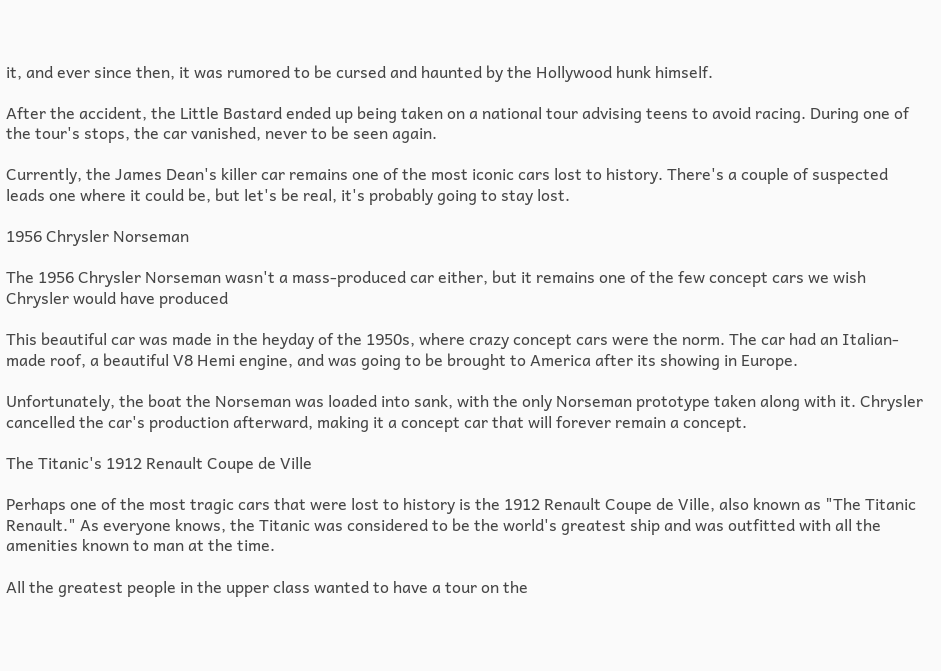it, and ever since then, it was rumored to be cursed and haunted by the Hollywood hunk himself.

After the accident, the Little Bastard ended up being taken on a national tour advising teens to avoid racing. During one of the tour's stops, the car vanished, never to be seen again.

Currently, the James Dean's killer car remains one of the most iconic cars lost to history. There's a couple of suspected leads one where it could be, but let's be real, it's probably going to stay lost.

1956 Chrysler Norseman

The 1956 Chrysler Norseman wasn't a mass-produced car either, but it remains one of the few concept cars we wish Chrysler would have produced

This beautiful car was made in the heyday of the 1950s, where crazy concept cars were the norm. The car had an Italian-made roof, a beautiful V8 Hemi engine, and was going to be brought to America after its showing in Europe.

Unfortunately, the boat the Norseman was loaded into sank, with the only Norseman prototype taken along with it. Chrysler cancelled the car's production afterward, making it a concept car that will forever remain a concept.

The Titanic's 1912 Renault Coupe de Ville

Perhaps one of the most tragic cars that were lost to history is the 1912 Renault Coupe de Ville, also known as "The Titanic Renault." As everyone knows, the Titanic was considered to be the world's greatest ship and was outfitted with all the amenities known to man at the time.

All the greatest people in the upper class wanted to have a tour on the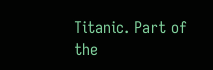Titanic. Part of the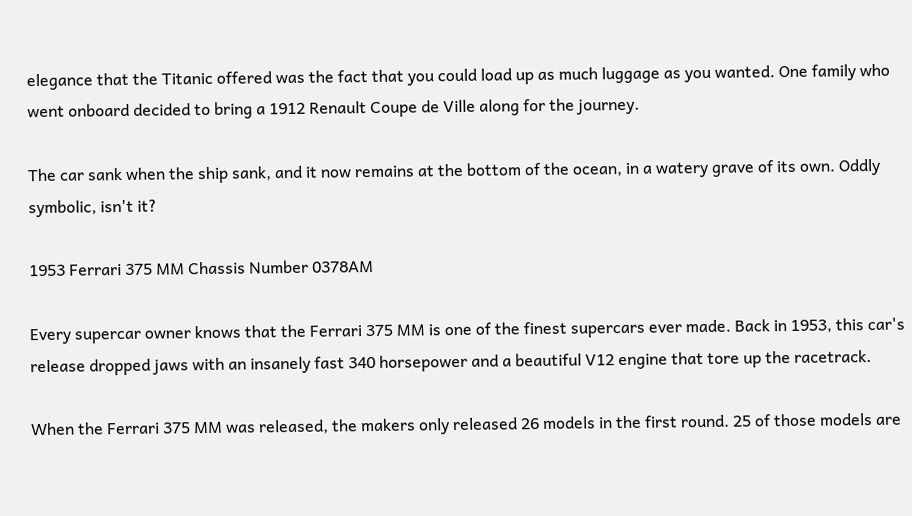elegance that the Titanic offered was the fact that you could load up as much luggage as you wanted. One family who went onboard decided to bring a 1912 Renault Coupe de Ville along for the journey.

The car sank when the ship sank, and it now remains at the bottom of the ocean, in a watery grave of its own. Oddly symbolic, isn't it?

1953 Ferrari 375 MM Chassis Number 0378AM

Every supercar owner knows that the Ferrari 375 MM is one of the finest supercars ever made. Back in 1953, this car's release dropped jaws with an insanely fast 340 horsepower and a beautiful V12 engine that tore up the racetrack.

When the Ferrari 375 MM was released, the makers only released 26 models in the first round. 25 of those models are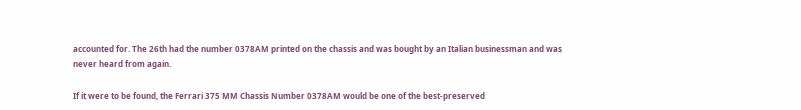accounted for. The 26th had the number 0378AM printed on the chassis and was bought by an Italian businessman and was never heard from again.

If it were to be found, the Ferrari 375 MM Chassis Number 0378AM would be one of the best-preserved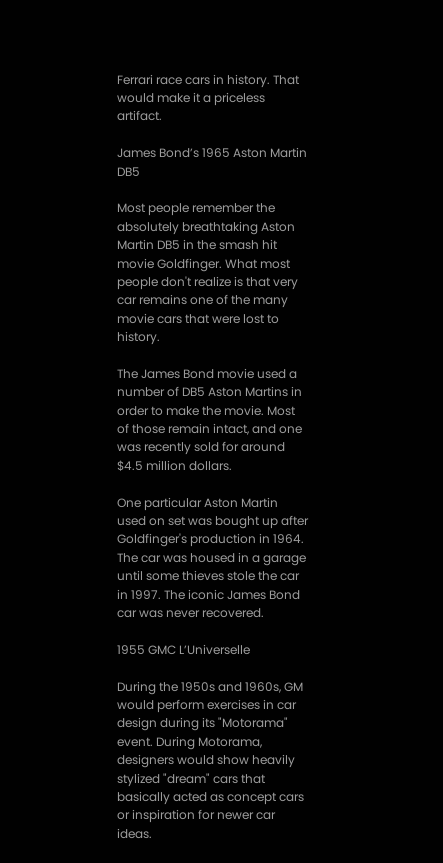Ferrari race cars in history. That would make it a priceless artifact.

James Bond’s 1965 Aston Martin DB5

Most people remember the absolutely breathtaking Aston Martin DB5 in the smash hit movie Goldfinger. What most people don't realize is that very car remains one of the many movie cars that were lost to history.

The James Bond movie used a number of DB5 Aston Martins in order to make the movie. Most of those remain intact, and one was recently sold for around $4.5 million dollars.

One particular Aston Martin used on set was bought up after Goldfinger's production in 1964. The car was housed in a garage until some thieves stole the car in 1997. The iconic James Bond car was never recovered.

1955 GMC L’Universelle

During the 1950s and 1960s, GM would perform exercises in car design during its "Motorama" event. During Motorama, designers would show heavily stylized "dream" cars that basically acted as concept cars or inspiration for newer car ideas.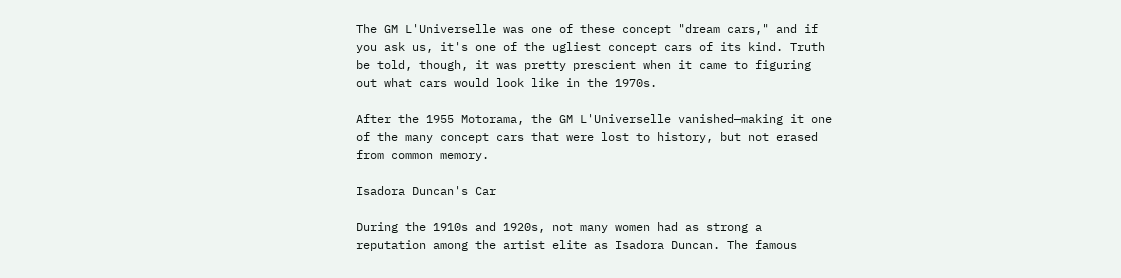The GM L'Universelle was one of these concept "dream cars," and if you ask us, it's one of the ugliest concept cars of its kind. Truth be told, though, it was pretty prescient when it came to figuring out what cars would look like in the 1970s.

After the 1955 Motorama, the GM L'Universelle vanished—making it one of the many concept cars that were lost to history, but not erased from common memory.

Isadora Duncan's Car

During the 1910s and 1920s, not many women had as strong a reputation among the artist elite as Isadora Duncan. The famous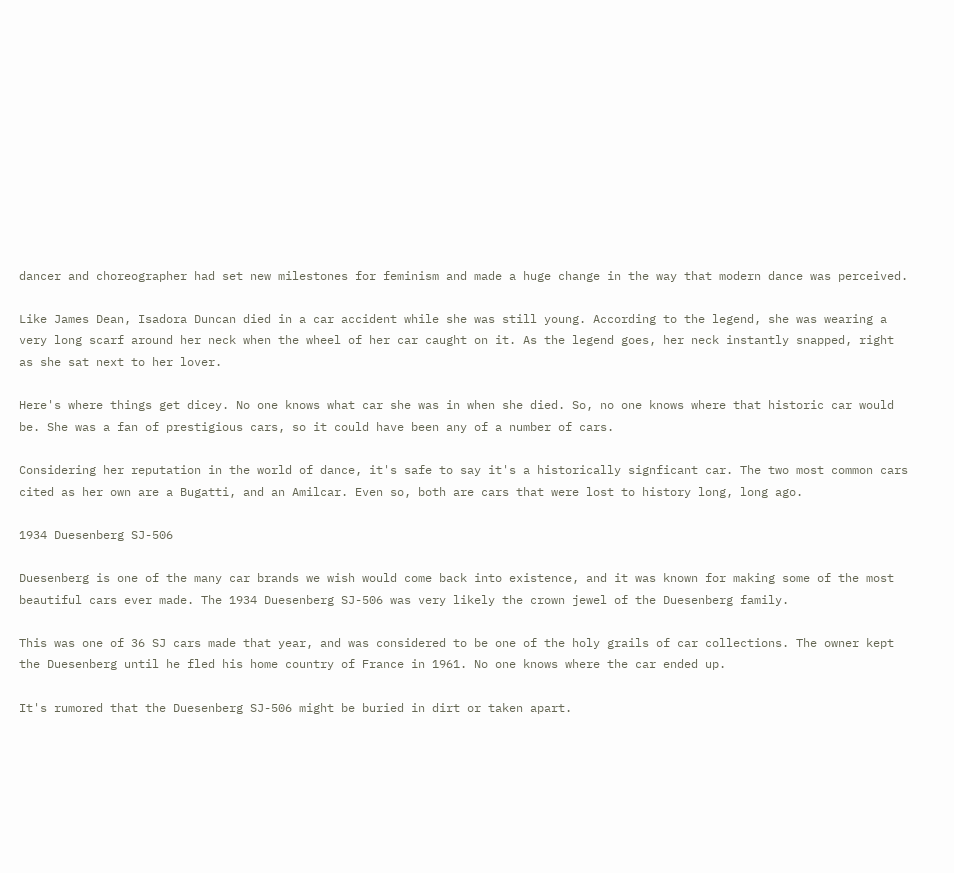dancer and choreographer had set new milestones for feminism and made a huge change in the way that modern dance was perceived.

Like James Dean, Isadora Duncan died in a car accident while she was still young. According to the legend, she was wearing a very long scarf around her neck when the wheel of her car caught on it. As the legend goes, her neck instantly snapped, right as she sat next to her lover.

Here's where things get dicey. No one knows what car she was in when she died. So, no one knows where that historic car would be. She was a fan of prestigious cars, so it could have been any of a number of cars.

Considering her reputation in the world of dance, it's safe to say it's a historically signficant car. The two most common cars cited as her own are a Bugatti, and an Amilcar. Even so, both are cars that were lost to history long, long ago.

1934 Duesenberg SJ-506

Duesenberg is one of the many car brands we wish would come back into existence, and it was known for making some of the most beautiful cars ever made. The 1934 Duesenberg SJ-506 was very likely the crown jewel of the Duesenberg family.

This was one of 36 SJ cars made that year, and was considered to be one of the holy grails of car collections. The owner kept the Duesenberg until he fled his home country of France in 1961. No one knows where the car ended up.

It's rumored that the Duesenberg SJ-506 might be buried in dirt or taken apart.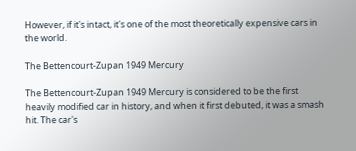However, if it's intact, it's one of the most theoretically expensive cars in the world.

The Bettencourt-Zupan 1949 Mercury

The Bettencourt-Zupan 1949 Mercury is considered to be the first heavily modified car in history, and when it first debuted, it was a smash hit. The car's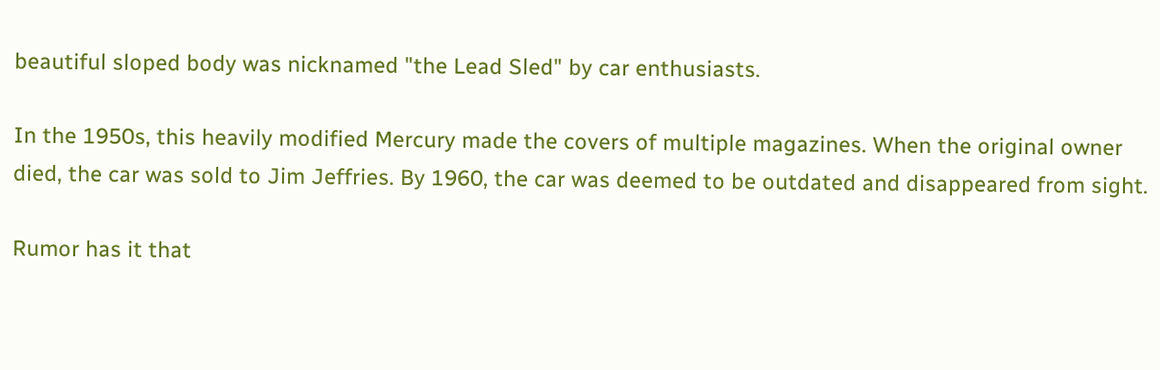beautiful sloped body was nicknamed "the Lead Sled" by car enthusiasts.

In the 1950s, this heavily modified Mercury made the covers of multiple magazines. When the original owner died, the car was sold to Jim Jeffries. By 1960, the car was deemed to be outdated and disappeared from sight.

Rumor has it that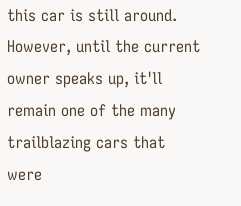this car is still around. However, until the current owner speaks up, it'll remain one of the many trailblazing cars that were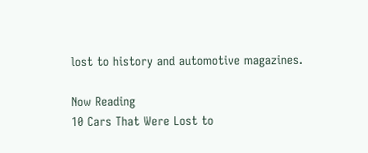lost to history and automotive magazines.

Now Reading
10 Cars That Were Lost to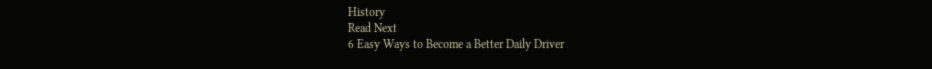History
Read Next
6 Easy Ways to Become a Better Daily Driver